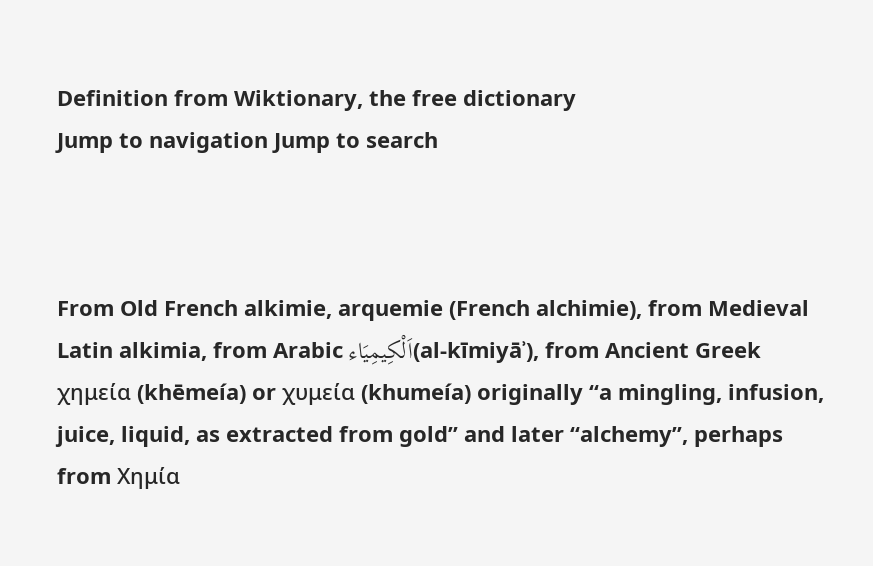Definition from Wiktionary, the free dictionary
Jump to navigation Jump to search



From Old French alkimie, arquemie (French alchimie), from Medieval Latin alkimia, from Arabic اَلْكِيمِيَاء(al-kīmiyāʾ), from Ancient Greek χημεία (khēmeía) or χυμεία (khumeía) originally “a mingling, infusion, juice, liquid, as extracted from gold” and later “alchemy”, perhaps from Χημία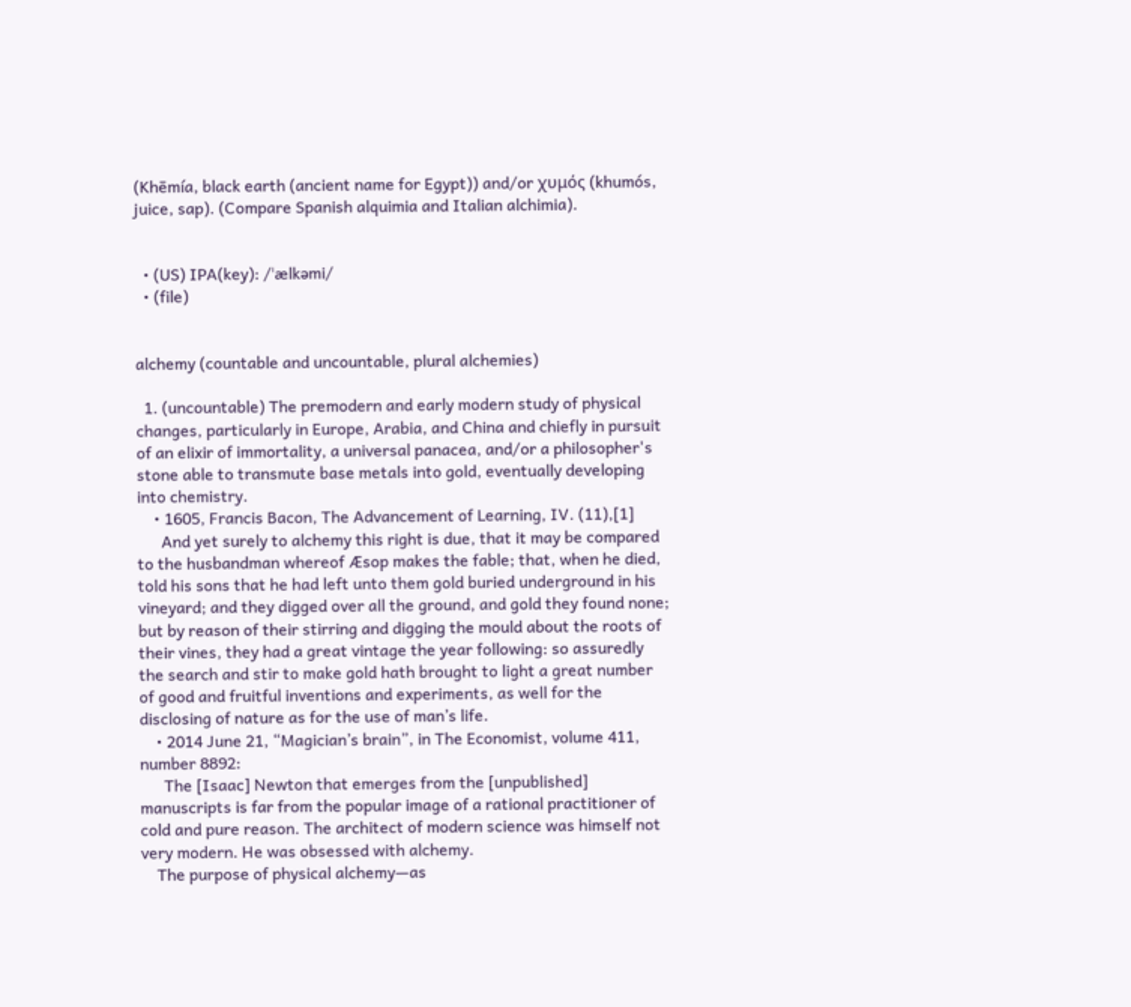(Khēmía, black earth (ancient name for Egypt)) and/or χυμός (khumós, juice, sap). (Compare Spanish alquimia and Italian alchimia).


  • (US) IPA(key): /ˈælkəmi/
  • (file)


alchemy (countable and uncountable, plural alchemies)

  1. (uncountable) The premodern and early modern study of physical changes, particularly in Europe, Arabia, and China and chiefly in pursuit of an elixir of immortality, a universal panacea, and/or a philosopher's stone able to transmute base metals into gold, eventually developing into chemistry.
    • 1605, Francis Bacon, The Advancement of Learning, IV. (11),[1]
      And yet surely to alchemy this right is due, that it may be compared to the husbandman whereof Æsop makes the fable; that, when he died, told his sons that he had left unto them gold buried underground in his vineyard; and they digged over all the ground, and gold they found none; but by reason of their stirring and digging the mould about the roots of their vines, they had a great vintage the year following: so assuredly the search and stir to make gold hath brought to light a great number of good and fruitful inventions and experiments, as well for the disclosing of nature as for the use of man’s life.
    • 2014 June 21, “Magician’s brain”, in The Economist, volume 411, number 8892:
      The [Isaac] Newton that emerges from the [unpublished] manuscripts is far from the popular image of a rational practitioner of cold and pure reason. The architect of modern science was himself not very modern. He was obsessed with alchemy.
    The purpose of physical alchemy—as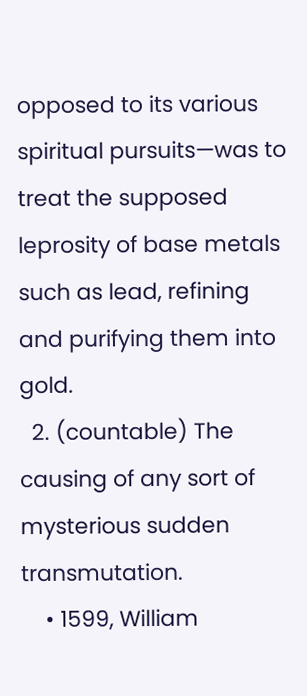opposed to its various spiritual pursuits—was to treat the supposed leprosity of base metals such as lead, refining and purifying them into gold.
  2. (countable) The causing of any sort of mysterious sudden transmutation.
    • 1599, William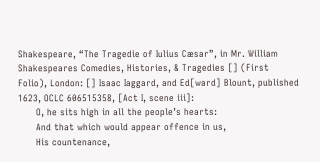Shakespeare, “The Tragedie of Iulius Cæsar”, in Mr. William Shakespeares Comedies, Histories, & Tragedies [] (First Folio), London: [] Isaac Iaggard, and Ed[ward] Blount, published 1623, OCLC 606515358, [Act I, scene iii]:
      O, he sits high in all the people’s hearts:
      And that which would appear offence in us,
      His countenance,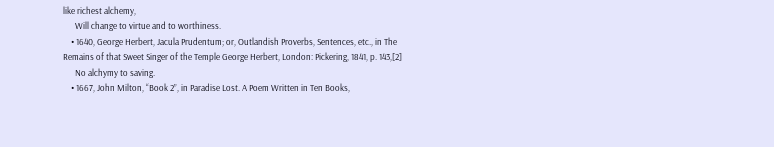like richest alchemy,
      Will change to virtue and to worthiness.
    • 1640, George Herbert, Jacula Prudentum; or, Outlandish Proverbs, Sentences, etc., in The Remains of that Sweet Singer of the Temple George Herbert, London: Pickering, 1841, p. 143,[2]
      No alchymy to saving.
    • 1667, John Milton, “Book 2”, in Paradise Lost. A Poem Written in Ten Books,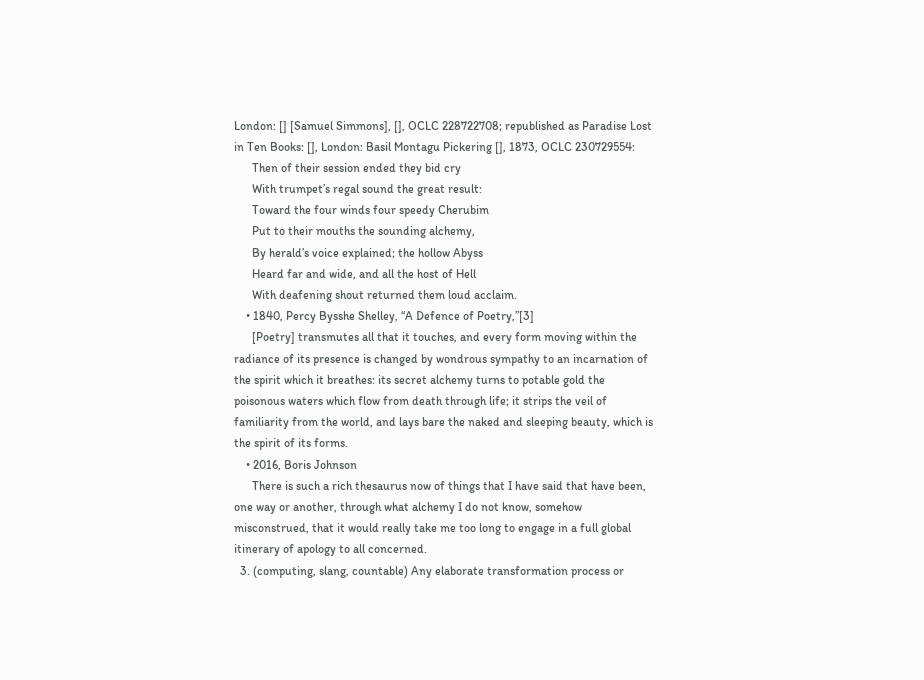London: [] [Samuel Simmons], [], OCLC 228722708; republished as Paradise Lost in Ten Books: [], London: Basil Montagu Pickering [], 1873, OCLC 230729554:
      Then of their session ended they bid cry
      With trumpet’s regal sound the great result:
      Toward the four winds four speedy Cherubim
      Put to their mouths the sounding alchemy,
      By herald’s voice explained; the hollow Abyss
      Heard far and wide, and all the host of Hell
      With deafening shout returned them loud acclaim.
    • 1840, Percy Bysshe Shelley, “A Defence of Poetry,”[3]
      [Poetry] transmutes all that it touches, and every form moving within the radiance of its presence is changed by wondrous sympathy to an incarnation of the spirit which it breathes: its secret alchemy turns to potable gold the poisonous waters which flow from death through life; it strips the veil of familiarity from the world, and lays bare the naked and sleeping beauty, which is the spirit of its forms.
    • 2016, Boris Johnson
      There is such a rich thesaurus now of things that I have said that have been, one way or another, through what alchemy I do not know, somehow misconstrued, that it would really take me too long to engage in a full global itinerary of apology to all concerned.
  3. (computing, slang, countable) Any elaborate transformation process or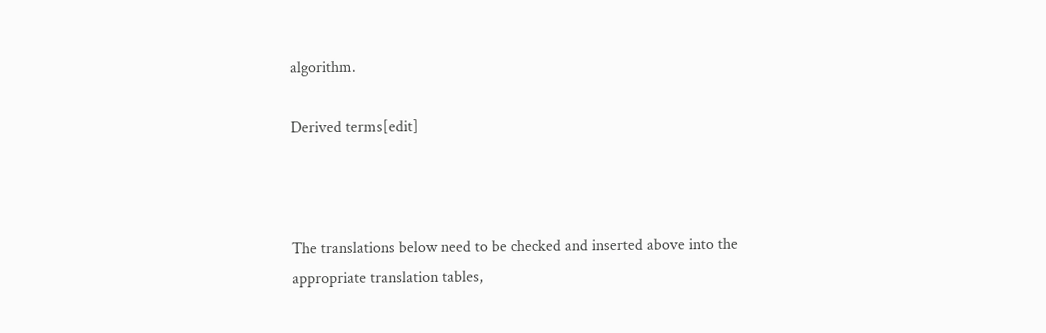algorithm.

Derived terms[edit]



The translations below need to be checked and inserted above into the appropriate translation tables,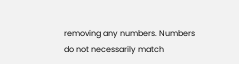removing any numbers. Numbers do not necessarily match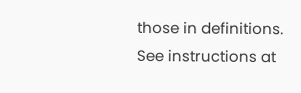those in definitions. See instructions at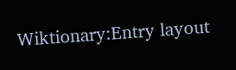Wiktionary:Entry layout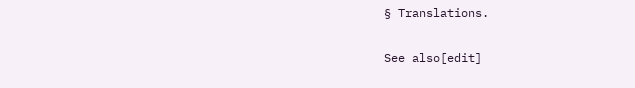§ Translations.

See also[edit]